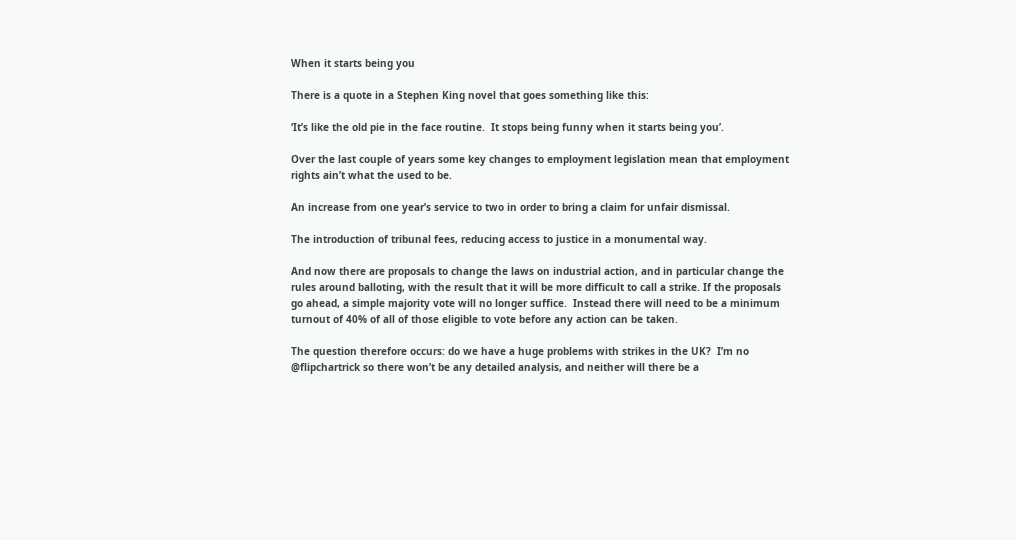When it starts being you

There is a quote in a Stephen King novel that goes something like this:

‘It’s like the old pie in the face routine.  It stops being funny when it starts being you’.

Over the last couple of years some key changes to employment legislation mean that employment rights ain’t what the used to be.

An increase from one year’s service to two in order to bring a claim for unfair dismissal.

The introduction of tribunal fees, reducing access to justice in a monumental way.

And now there are proposals to change the laws on industrial action, and in particular change the rules around balloting, with the result that it will be more difficult to call a strike. If the proposals go ahead, a simple majority vote will no longer suffice.  Instead there will need to be a minimum turnout of 40% of all of those eligible to vote before any action can be taken.

The question therefore occurs: do we have a huge problems with strikes in the UK?  I’m no @flipchartrick so there won’t be any detailed analysis, and neither will there be a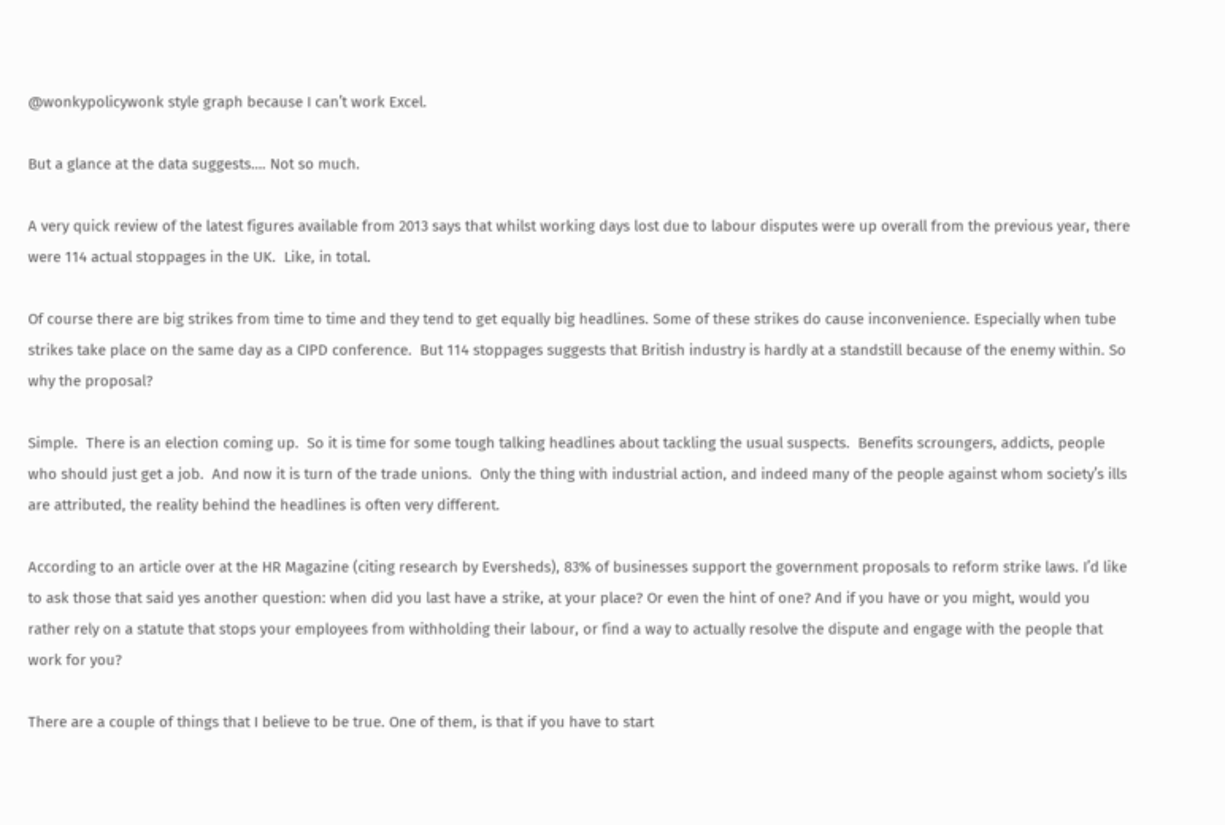@wonkypolicywonk style graph because I can’t work Excel.

But a glance at the data suggests…. Not so much.

A very quick review of the latest figures available from 2013 says that whilst working days lost due to labour disputes were up overall from the previous year, there were 114 actual stoppages in the UK.  Like, in total.

Of course there are big strikes from time to time and they tend to get equally big headlines. Some of these strikes do cause inconvenience. Especially when tube strikes take place on the same day as a CIPD conference.  But 114 stoppages suggests that British industry is hardly at a standstill because of the enemy within. So why the proposal?

Simple.  There is an election coming up.  So it is time for some tough talking headlines about tackling the usual suspects.  Benefits scroungers, addicts, people who should just get a job.  And now it is turn of the trade unions.  Only the thing with industrial action, and indeed many of the people against whom society’s ills are attributed, the reality behind the headlines is often very different.

According to an article over at the HR Magazine (citing research by Eversheds), 83% of businesses support the government proposals to reform strike laws. I’d like to ask those that said yes another question: when did you last have a strike, at your place? Or even the hint of one? And if you have or you might, would you rather rely on a statute that stops your employees from withholding their labour, or find a way to actually resolve the dispute and engage with the people that work for you?

There are a couple of things that I believe to be true. One of them, is that if you have to start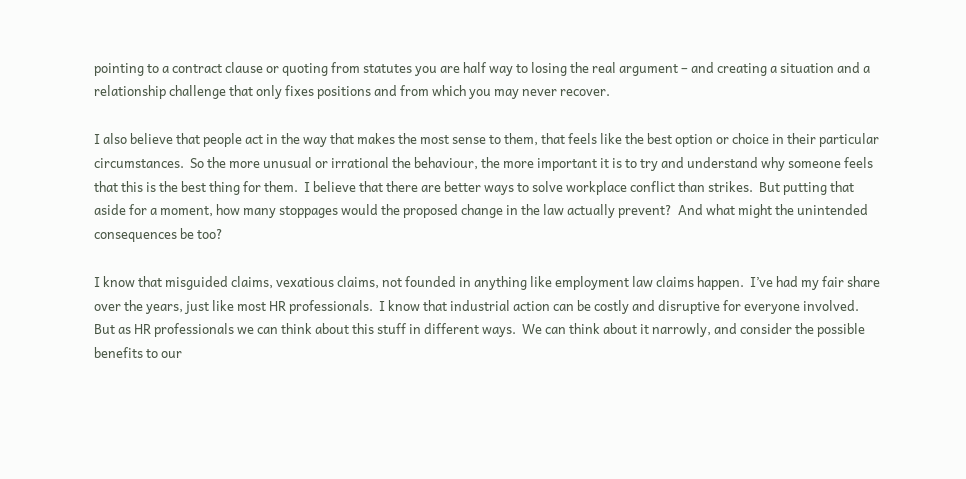pointing to a contract clause or quoting from statutes you are half way to losing the real argument – and creating a situation and a relationship challenge that only fixes positions and from which you may never recover.

I also believe that people act in the way that makes the most sense to them, that feels like the best option or choice in their particular circumstances.  So the more unusual or irrational the behaviour, the more important it is to try and understand why someone feels that this is the best thing for them.  I believe that there are better ways to solve workplace conflict than strikes.  But putting that aside for a moment, how many stoppages would the proposed change in the law actually prevent?  And what might the unintended consequences be too?

I know that misguided claims, vexatious claims, not founded in anything like employment law claims happen.  I’ve had my fair share over the years, just like most HR professionals.  I know that industrial action can be costly and disruptive for everyone involved.  But as HR professionals we can think about this stuff in different ways.  We can think about it narrowly, and consider the possible benefits to our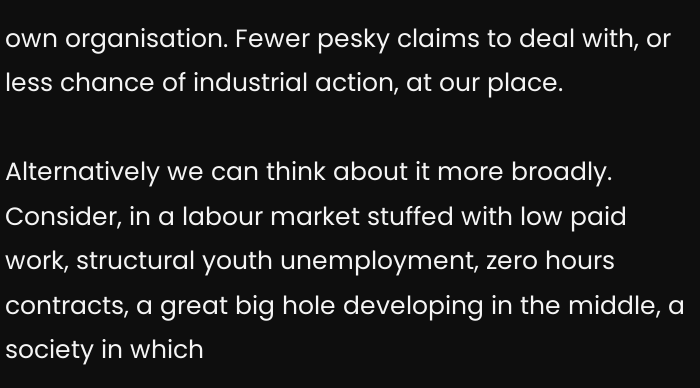own organisation. Fewer pesky claims to deal with, or less chance of industrial action, at our place.

Alternatively we can think about it more broadly.  Consider, in a labour market stuffed with low paid work, structural youth unemployment, zero hours contracts, a great big hole developing in the middle, a society in which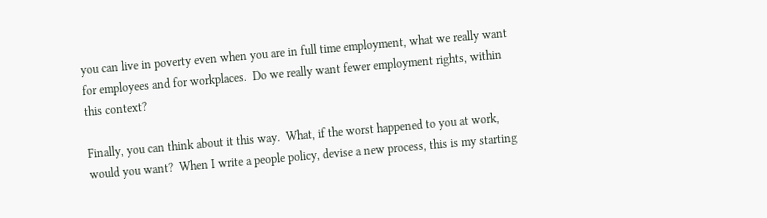you can live in poverty even when you are in full time employment, what we really want for employees and for workplaces.  Do we really want fewer employment rights, within this context?

Finally, you can think about it this way.  What, if the worst happened to you at work, would you want?  When I write a people policy, devise a new process, this is my starting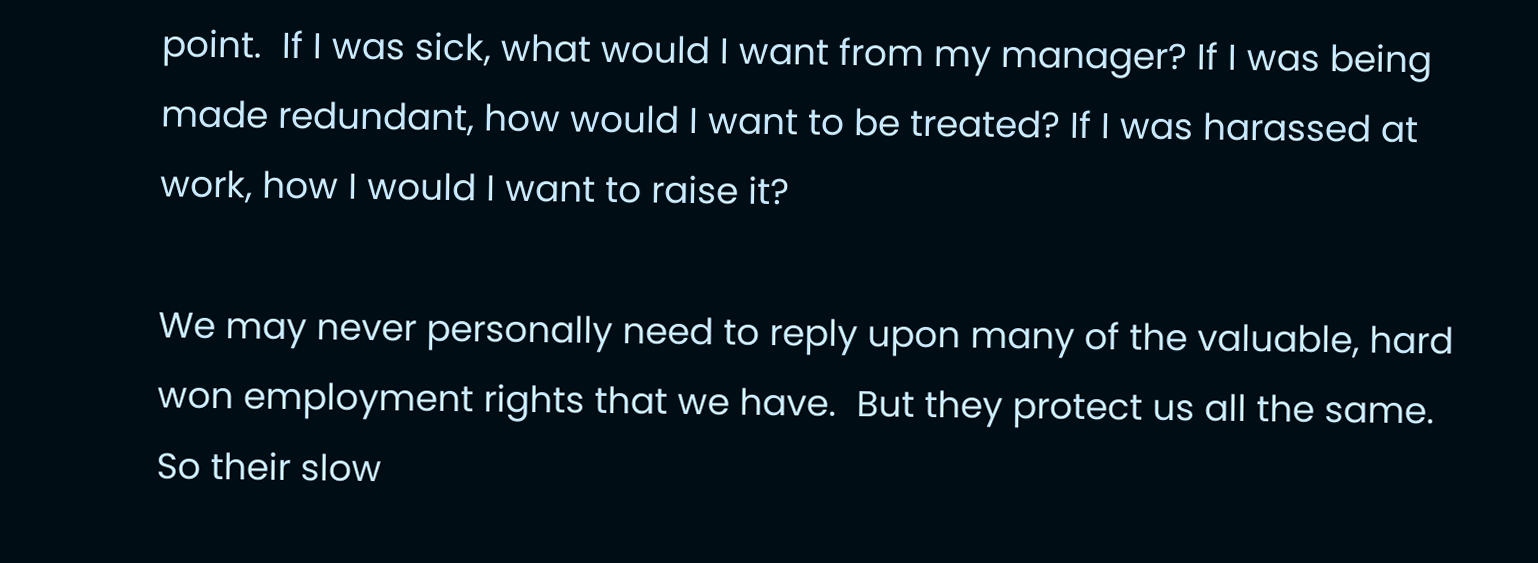point.  If I was sick, what would I want from my manager? If I was being made redundant, how would I want to be treated? If I was harassed at work, how I would I want to raise it?

We may never personally need to reply upon many of the valuable, hard won employment rights that we have.  But they protect us all the same.  So their slow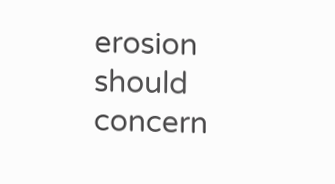erosion should concern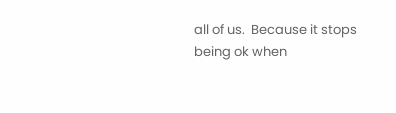all of us.  Because it stops being ok when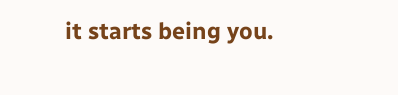it starts being you.